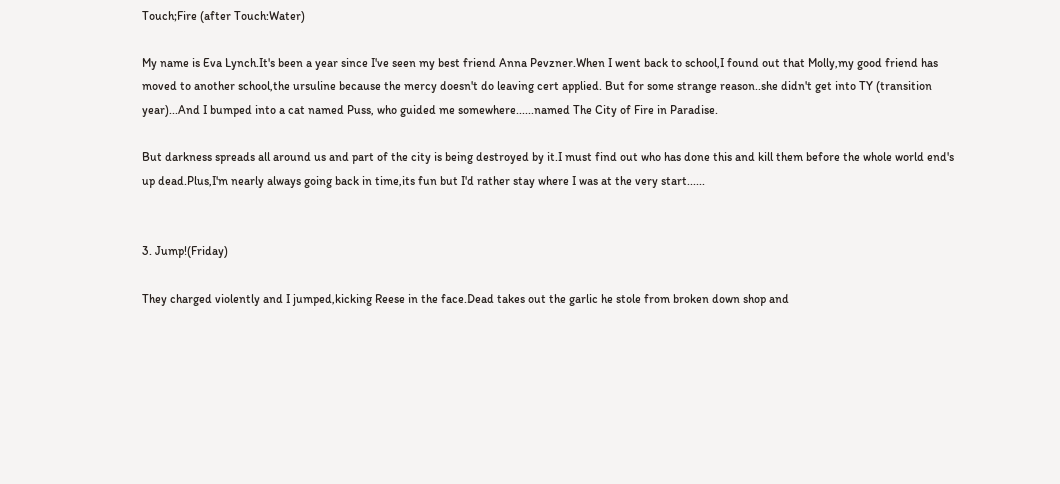Touch;Fire (after Touch:Water)

My name is Eva Lynch.It's been a year since I've seen my best friend Anna Pevzner.When I went back to school,I found out that Molly,my good friend has moved to another school,the ursuline because the mercy doesn't do leaving cert applied. But for some strange reason..she didn't get into TY (transition year)...And I bumped into a cat named Puss, who guided me somewhere......named The City of Fire in Paradise.

But darkness spreads all around us and part of the city is being destroyed by it.I must find out who has done this and kill them before the whole world end's up dead.Plus,I'm nearly always going back in time,its fun but I'd rather stay where I was at the very start......


3. Jump!(Friday)

They charged violently and I jumped,kicking Reese in the face.Dead takes out the garlic he stole from broken down shop and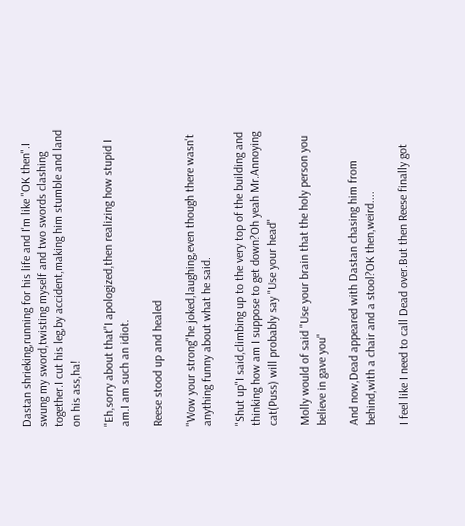Dastan shrieking,running for his life and I'm like "OK then".I swung my sword,twisting myself and two swords clashing together.I cut his leg,by accident,making him stumble and land on his ass,ha!

"Eh,sorry about that"I apologized,then realizing how stupid I am.I am such an idiot.

Reese stood up and healed

"Wow your strong"he joked,laughing,even though there wasn't anything funny about what he said.

"Shut up"I said,climbing up to the very top of the building and thinking how am I suppose to get down?Oh yeah Mr.Annoying cat(Puss) will probably say "Use your head"

Molly would of said "Use your brain that the holy person you believe in gave you"

And now,Dead appeared with Dastan chasing him from behind,with a chair and a stool?OK then,weird....

I feel like I need to call Dead over.But then Reese finally got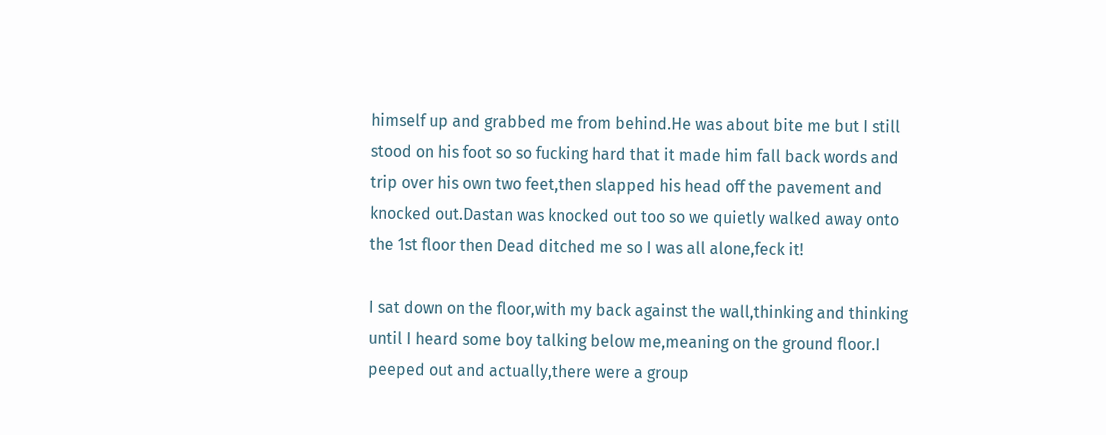himself up and grabbed me from behind.He was about bite me but I still stood on his foot so so fucking hard that it made him fall back words and trip over his own two feet,then slapped his head off the pavement and knocked out.Dastan was knocked out too so we quietly walked away onto the 1st floor then Dead ditched me so I was all alone,feck it!

I sat down on the floor,with my back against the wall,thinking and thinking until I heard some boy talking below me,meaning on the ground floor.I peeped out and actually,there were a group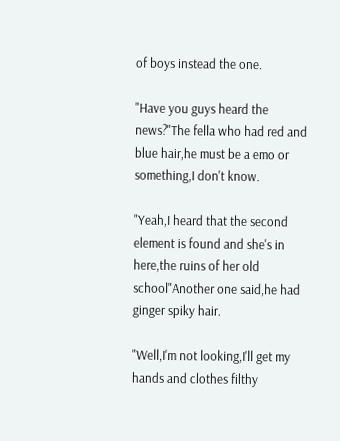of boys instead the one.

"Have you guys heard the news?"The fella who had red and blue hair,he must be a emo or something,I don't know.

"Yeah,I heard that the second element is found and she's in here,the ruins of her old school"Another one said,he had ginger spiky hair.

"Well,I'm not looking,I'll get my hands and clothes filthy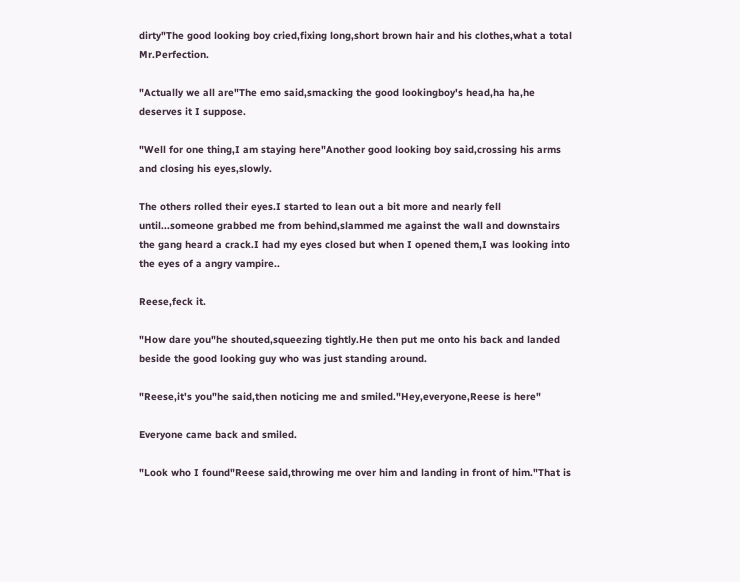dirty"The good looking boy cried,fixing long,short brown hair and his clothes,what a total Mr.Perfection.

"Actually we all are"The emo said,smacking the good lookingboy's head,ha ha,he deserves it I suppose.

"Well for one thing,I am staying here"Another good looking boy said,crossing his arms and closing his eyes,slowly.

The others rolled their eyes.I started to lean out a bit more and nearly fell until...someone grabbed me from behind,slammed me against the wall and downstairs the gang heard a crack.I had my eyes closed but when I opened them,I was looking into the eyes of a angry vampire..

Reese,feck it.

"How dare you"he shouted,squeezing tightly.He then put me onto his back and landed beside the good looking guy who was just standing around.

"Reese,it's you"he said,then noticing me and smiled."Hey,everyone,Reese is here"

Everyone came back and smiled.

"Look who I found"Reese said,throwing me over him and landing in front of him."That is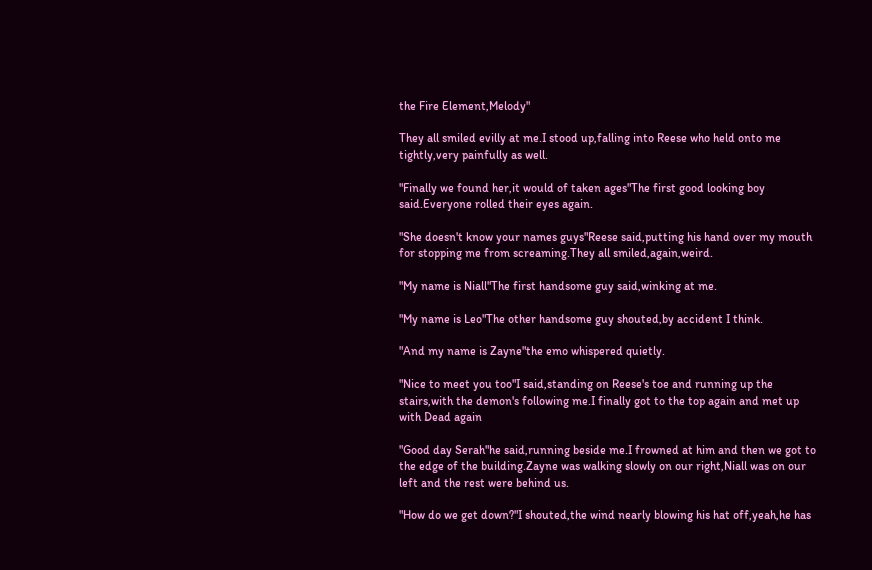the Fire Element,Melody"

They all smiled evilly at me.I stood up,falling into Reese who held onto me tightly,very painfully as well.

"Finally we found her,it would of taken ages"The first good looking boy said.Everyone rolled their eyes again.

"She doesn't know your names guys"Reese said,putting his hand over my mouth for stopping me from screaming.They all smiled,again,weird.

"My name is Niall"The first handsome guy said,winking at me.

"My name is Leo"The other handsome guy shouted,by accident I think.

"And my name is Zayne"the emo whispered quietly.

"Nice to meet you too"I said,standing on Reese's toe and running up the stairs,with the demon's following me.I finally got to the top again and met up with Dead again

"Good day Serah"he said,running beside me.I frowned at him and then we got to the edge of the building.Zayne was walking slowly on our right,Niall was on our left and the rest were behind us.

"How do we get down?"I shouted,the wind nearly blowing his hat off,yeah,he has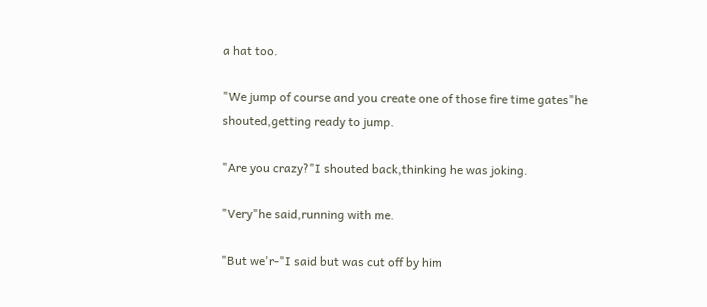a hat too.

"We jump of course and you create one of those fire time gates"he shouted,getting ready to jump.

"Are you crazy?"I shouted back,thinking he was joking.

"Very"he said,running with me.

"But we'r-"I said but was cut off by him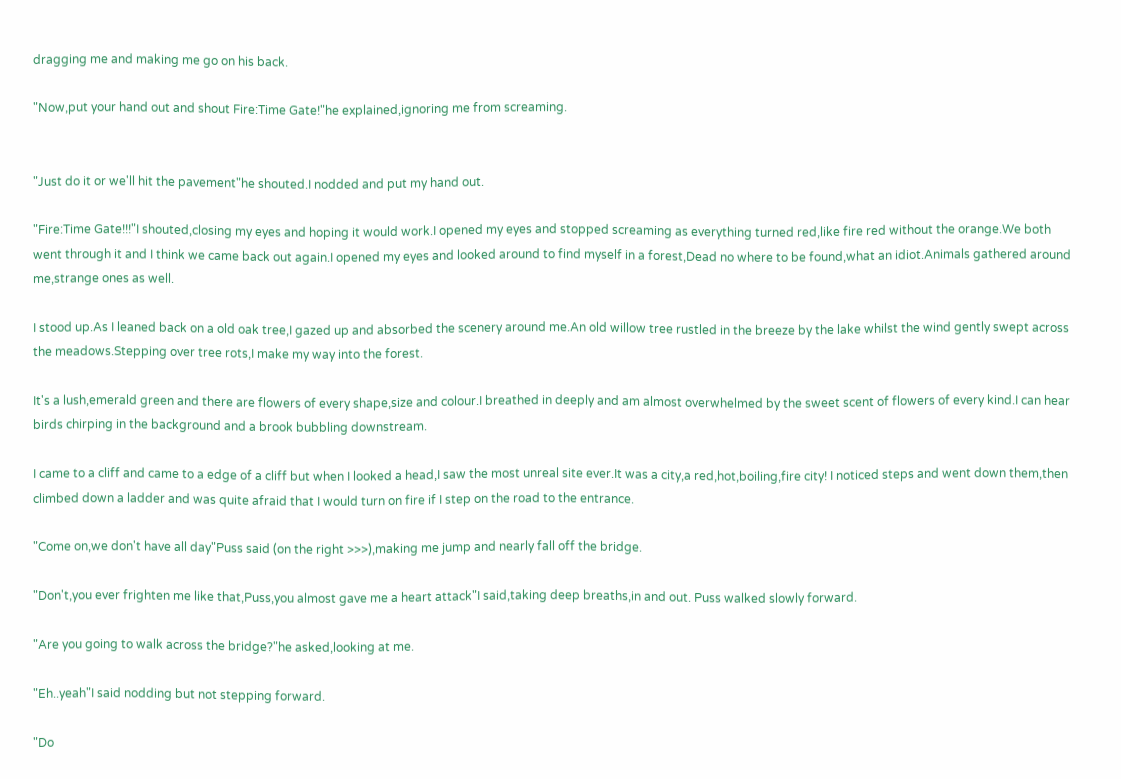dragging me and making me go on his back.

"Now,put your hand out and shout Fire:Time Gate!"he explained,ignoring me from screaming.


"Just do it or we'll hit the pavement"he shouted.I nodded and put my hand out.

"Fire:Time Gate!!!"I shouted,closing my eyes and hoping it would work.I opened my eyes and stopped screaming as everything turned red,like fire red without the orange.We both went through it and I think we came back out again.I opened my eyes and looked around to find myself in a forest,Dead no where to be found,what an idiot.Animals gathered around me,strange ones as well.

I stood up.As I leaned back on a old oak tree,I gazed up and absorbed the scenery around me.An old willow tree rustled in the breeze by the lake whilst the wind gently swept across the meadows.Stepping over tree rots,I make my way into the forest.

It's a lush,emerald green and there are flowers of every shape,size and colour.I breathed in deeply and am almost overwhelmed by the sweet scent of flowers of every kind.I can hear birds chirping in the background and a brook bubbling downstream.

I came to a cliff and came to a edge of a cliff but when I looked a head,I saw the most unreal site ever.It was a city,a red,hot,boiling,fire city! I noticed steps and went down them,then climbed down a ladder and was quite afraid that I would turn on fire if I step on the road to the entrance.

"Come on,we don't have all day"Puss said (on the right >>>),making me jump and nearly fall off the bridge.

"Don't,you ever frighten me like that,Puss,you almost gave me a heart attack"I said,taking deep breaths,in and out. Puss walked slowly forward.

"Are you going to walk across the bridge?"he asked,looking at me.

"Eh..yeah"I said nodding but not stepping forward.

"Do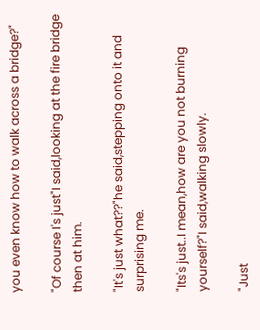you even know how to walk across a bridge?"

"Of course I's just"I said,looking at the fire bridge then at him.

"It's just what??"he said,stepping onto it and surprising me.

"Its's just..I mean,how are you not burning yourself?"I said,walking slowly.

"Just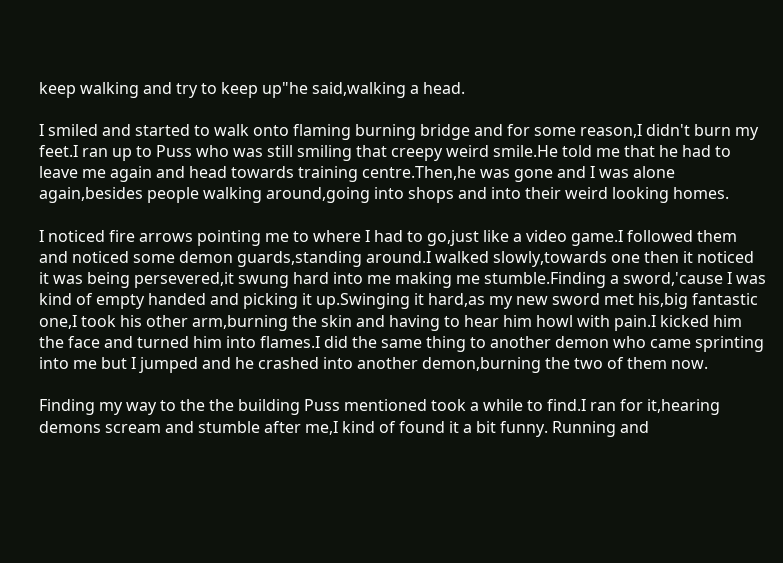keep walking and try to keep up"he said,walking a head.

I smiled and started to walk onto flaming burning bridge and for some reason,I didn't burn my feet.I ran up to Puss who was still smiling that creepy weird smile.He told me that he had to leave me again and head towards training centre.Then,he was gone and I was alone again,besides people walking around,going into shops and into their weird looking homes.

I noticed fire arrows pointing me to where I had to go,just like a video game.I followed them and noticed some demon guards,standing around.I walked slowly,towards one then it noticed it was being persevered,it swung hard into me making me stumble.Finding a sword,'cause I was kind of empty handed and picking it up.Swinging it hard,as my new sword met his,big fantastic one,I took his other arm,burning the skin and having to hear him howl with pain.I kicked him the face and turned him into flames.I did the same thing to another demon who came sprinting into me but I jumped and he crashed into another demon,burning the two of them now.

Finding my way to the the building Puss mentioned took a while to find.I ran for it,hearing demons scream and stumble after me,I kind of found it a bit funny. Running and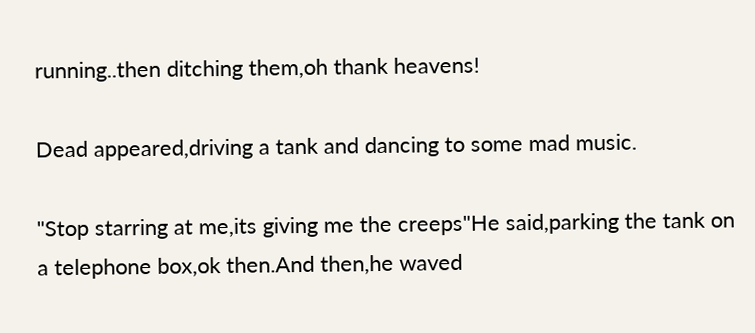running..then ditching them,oh thank heavens!

Dead appeared,driving a tank and dancing to some mad music.

"Stop starring at me,its giving me the creeps"He said,parking the tank on a telephone box,ok then.And then,he waved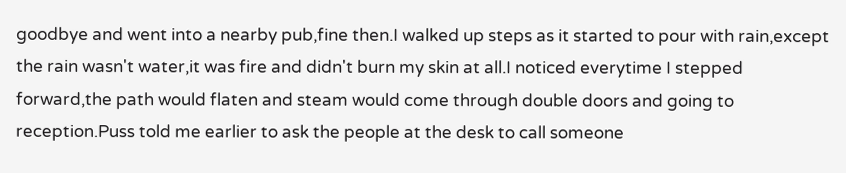goodbye and went into a nearby pub,fine then.I walked up steps as it started to pour with rain,except the rain wasn't water,it was fire and didn't burn my skin at all.I noticed everytime I stepped forward,the path would flaten and steam would come through double doors and going to reception.Puss told me earlier to ask the people at the desk to call someone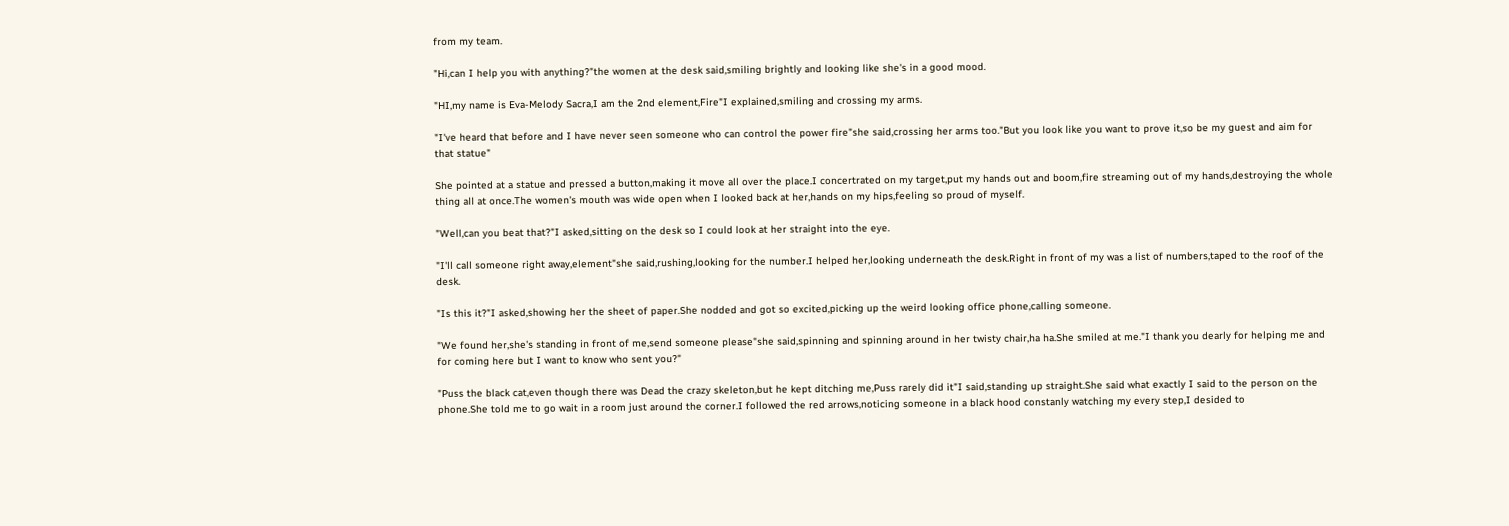from my team.

"Hi,can I help you with anything?"the women at the desk said,smiling brightly and looking like she's in a good mood.

"HI,my name is Eva-Melody Sacra,I am the 2nd element,Fire"I explained,smiling and crossing my arms.

"I've heard that before and I have never seen someone who can control the power fire"she said,crossing her arms too."But you look like you want to prove it,so be my guest and aim for that statue"

She pointed at a statue and pressed a button,making it move all over the place.I concertrated on my target,put my hands out and boom,fire streaming out of my hands,destroying the whole thing all at once.The women's mouth was wide open when I looked back at her,hands on my hips,feeling so proud of myself.

"Well,can you beat that?"I asked,sitting on the desk so I could look at her straight into the eye.

"I'll call someone right away,element"she said,rushing,looking for the number.I helped her,looking underneath the desk.Right in front of my was a list of numbers,taped to the roof of the desk.

"Is this it?"I asked,showing her the sheet of paper.She nodded and got so excited,picking up the weird looking office phone,calling someone.

"We found her,she's standing in front of me,send someone please"she said,spinning and spinning around in her twisty chair,ha ha.She smiled at me."I thank you dearly for helping me and for coming here but I want to know who sent you?"

"Puss the black cat,even though there was Dead the crazy skeleton,but he kept ditching me,Puss rarely did it"I said,standing up straight.She said what exactly I said to the person on the phone.She told me to go wait in a room just around the corner.I followed the red arrows,noticing someone in a black hood constanly watching my every step,I desided to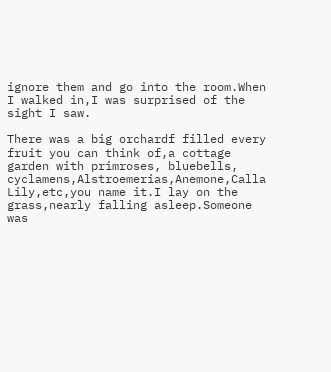ignore them and go into the room.When I walked in,I was surprised of the sight I saw.

There was a big orchardf filled every fruit you can think of,a cottage garden with primroses, bluebells, cyclamens,Alstroemerias,Anemone,Calla Lily,etc,you name it.I lay on the grass,nearly falling asleep.Someone was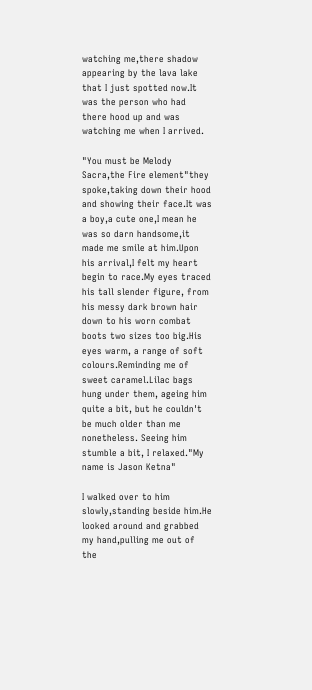watching me,there shadow appearing by the lava lake that I just spotted now.It was the person who had there hood up and was watching me when I arrived.

"You must be Melody Sacra,the Fire element"they spoke,taking down their hood and showing their face.It was a boy,a cute one,I mean he was so darn handsome,it made me smile at him.Upon his arrival,I felt my heart begin to race.My eyes traced his tall slender figure, from his messy dark brown hair down to his worn combat boots two sizes too big.His eyes warm, a range of soft colours.Reminding me of sweet caramel.Lilac bags hung under them, ageing him quite a bit, but he couldn't be much older than me nonetheless. Seeing him stumble a bit, I relaxed."My name is Jason Ketna"

I walked over to him slowly,standing beside him.He looked around and grabbed my hand,pulling me out of the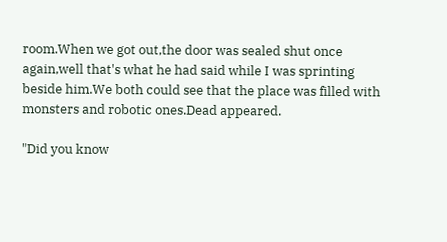room.When we got out,the door was sealed shut once again,well that's what he had said while I was sprinting beside him.We both could see that the place was filled with monsters and robotic ones.Dead appeared.

"Did you know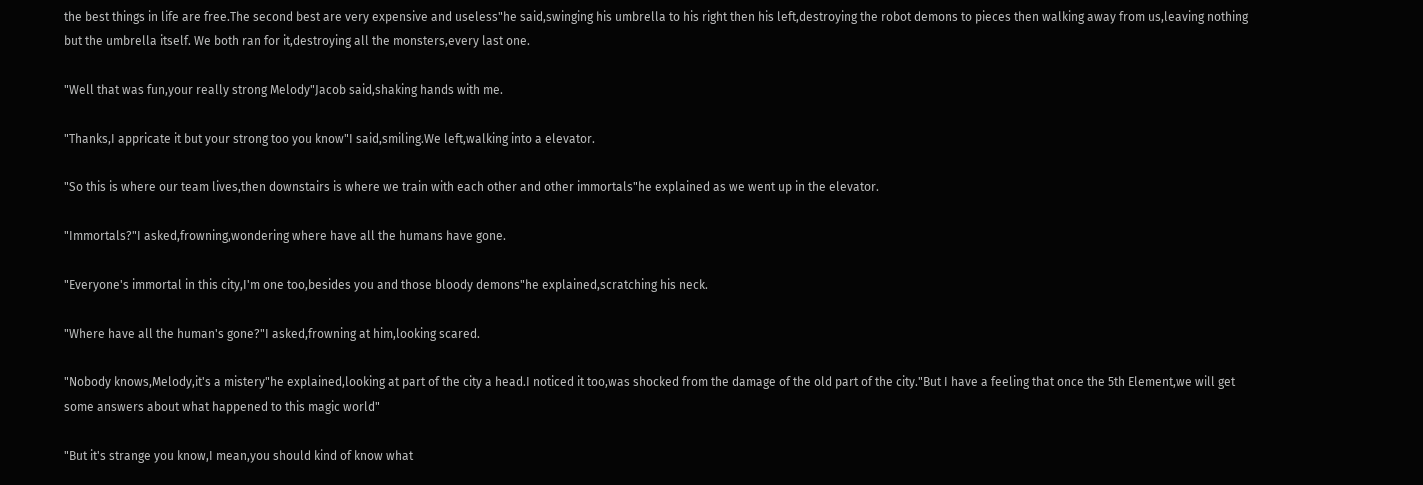the best things in life are free.The second best are very expensive and useless"he said,swinging his umbrella to his right then his left,destroying the robot demons to pieces then walking away from us,leaving nothing but the umbrella itself. We both ran for it,destroying all the monsters,every last one.

"Well that was fun,your really strong Melody"Jacob said,shaking hands with me.

"Thanks,I appricate it but your strong too you know"I said,smiling.We left,walking into a elevator.

"So this is where our team lives,then downstairs is where we train with each other and other immortals"he explained as we went up in the elevator.

"Immortals?"I asked,frowning,wondering where have all the humans have gone.

"Everyone's immortal in this city,I'm one too,besides you and those bloody demons"he explained,scratching his neck.

"Where have all the human's gone?"I asked,frowning at him,looking scared.

"Nobody knows,Melody,it's a mistery"he explained,looking at part of the city a head.I noticed it too,was shocked from the damage of the old part of the city."But I have a feeling that once the 5th Element,we will get some answers about what happened to this magic world"

"But it's strange you know,I mean,you should kind of know what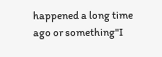happened a long time ago or something"I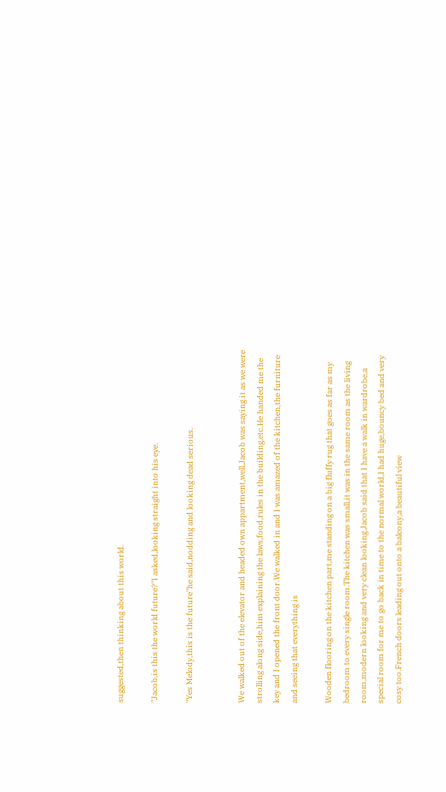suggested,then thinking about this world.

"Jacob,is this the world future?"I asked,looking straight into his eye.

"Yes Melody,this is the future"he said,nodding and looking dead serious.


We walked out of the elevator and headed own appartment,well,Jacob was saying it as we were strolling along side,him explaining the laws,food,rules in the building,etc.He handed me the key and I opened the front door.We walked in and I was amazed of the kitchen,the furniture and seeing that everything is

Wooden flooring on the kitchen part,me standing on a big fluffy rug that goes as far as my bedroom to every single room.The kitchen was small,it was in the same room as the living room,modern looking and very clean looking.Jacob said that I have a walk in wardrobe,a special room for me to go back in time to the normal world,I had huge,bouncy bed and very cosy too.French doors leading out onto a balcony,a beautiful view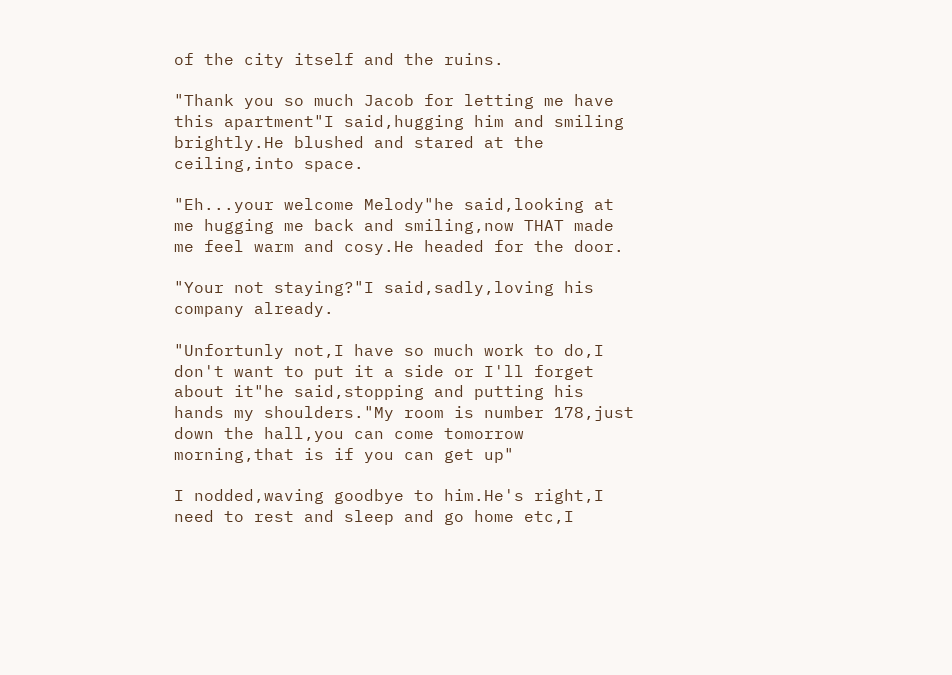of the city itself and the ruins.

"Thank you so much Jacob for letting me have this apartment"I said,hugging him and smiling brightly.He blushed and stared at the ceiling,into space.

"Eh...your welcome Melody"he said,looking at me hugging me back and smiling,now THAT made me feel warm and cosy.He headed for the door.

"Your not staying?"I said,sadly,loving his company already.

"Unfortunly not,I have so much work to do,I don't want to put it a side or I'll forget about it"he said,stopping and putting his hands my shoulders."My room is number 178,just down the hall,you can come tomorrow morning,that is if you can get up"

I nodded,waving goodbye to him.He's right,I need to rest and sleep and go home etc,I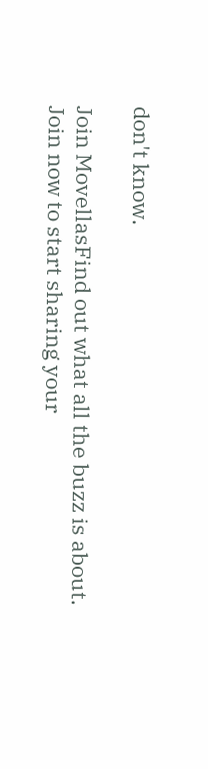don't know.

Join MovellasFind out what all the buzz is about. Join now to start sharing your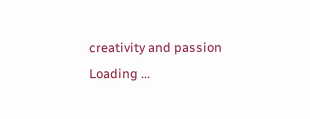creativity and passion
Loading ...